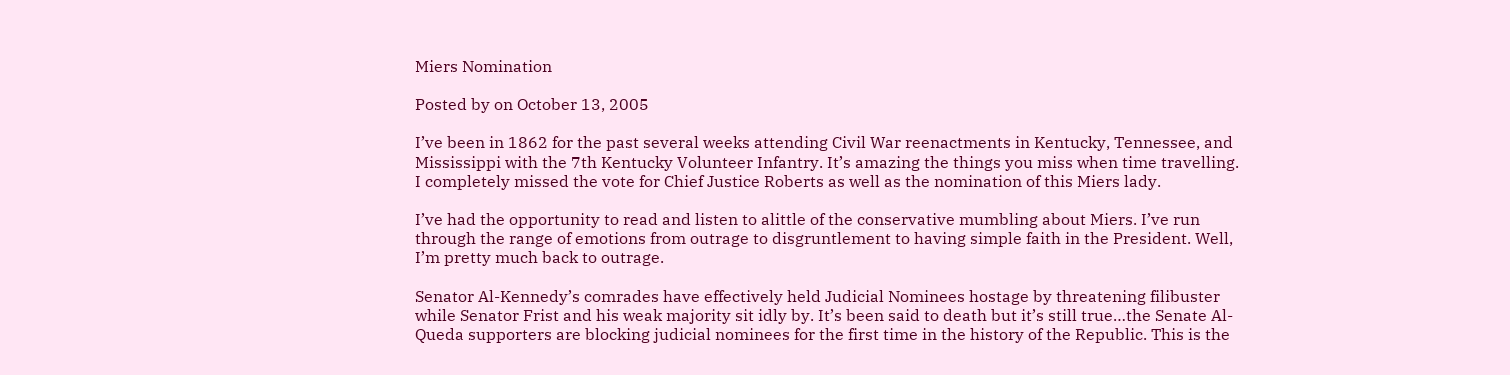Miers Nomination

Posted by on October 13, 2005

I’ve been in 1862 for the past several weeks attending Civil War reenactments in Kentucky, Tennessee, and Mississippi with the 7th Kentucky Volunteer Infantry. It’s amazing the things you miss when time travelling. I completely missed the vote for Chief Justice Roberts as well as the nomination of this Miers lady.

I’ve had the opportunity to read and listen to alittle of the conservative mumbling about Miers. I’ve run through the range of emotions from outrage to disgruntlement to having simple faith in the President. Well, I’m pretty much back to outrage.

Senator Al-Kennedy’s comrades have effectively held Judicial Nominees hostage by threatening filibuster while Senator Frist and his weak majority sit idly by. It’s been said to death but it’s still true…the Senate Al-Queda supporters are blocking judicial nominees for the first time in the history of the Republic. This is the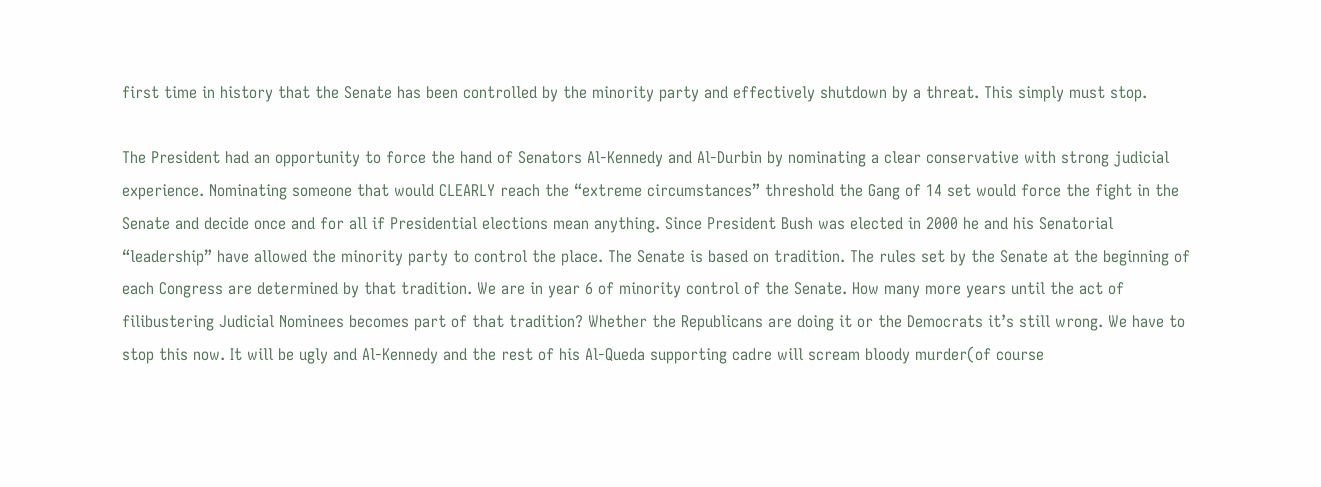first time in history that the Senate has been controlled by the minority party and effectively shutdown by a threat. This simply must stop.

The President had an opportunity to force the hand of Senators Al-Kennedy and Al-Durbin by nominating a clear conservative with strong judicial experience. Nominating someone that would CLEARLY reach the “extreme circumstances” threshold the Gang of 14 set would force the fight in the Senate and decide once and for all if Presidential elections mean anything. Since President Bush was elected in 2000 he and his Senatorial “leadership” have allowed the minority party to control the place. The Senate is based on tradition. The rules set by the Senate at the beginning of each Congress are determined by that tradition. We are in year 6 of minority control of the Senate. How many more years until the act of filibustering Judicial Nominees becomes part of that tradition? Whether the Republicans are doing it or the Democrats it’s still wrong. We have to stop this now. It will be ugly and Al-Kennedy and the rest of his Al-Queda supporting cadre will scream bloody murder(of course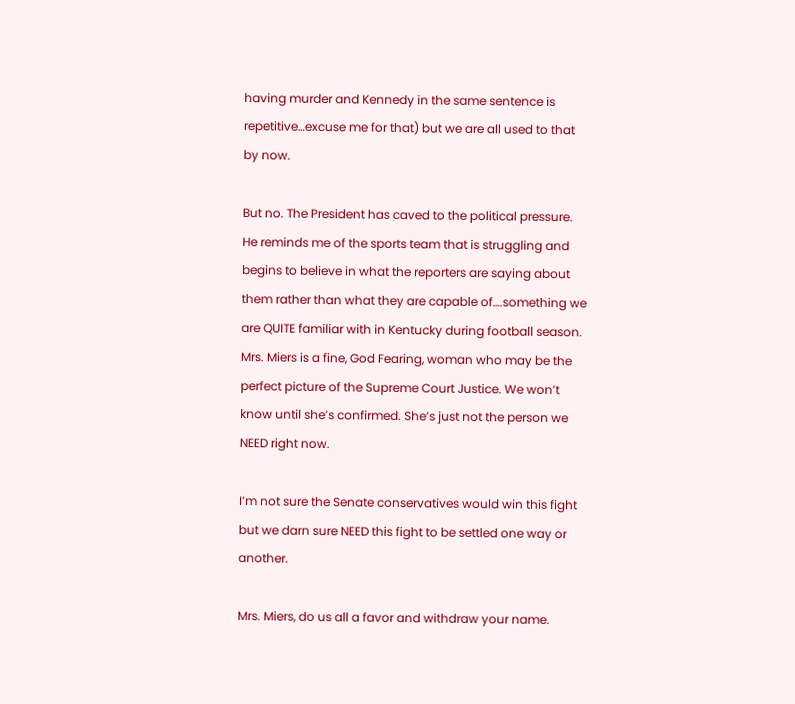having murder and Kennedy in the same sentence is repetitive…excuse me for that) but we are all used to that by now.

But no. The President has caved to the political pressure. He reminds me of the sports team that is struggling and begins to believe in what the reporters are saying about them rather than what they are capable of….something we are QUITE familiar with in Kentucky during football season. Mrs. Miers is a fine, God Fearing, woman who may be the perfect picture of the Supreme Court Justice. We won’t know until she’s confirmed. She’s just not the person we NEED right now.

I’m not sure the Senate conservatives would win this fight but we darn sure NEED this fight to be settled one way or another.

Mrs. Miers, do us all a favor and withdraw your name.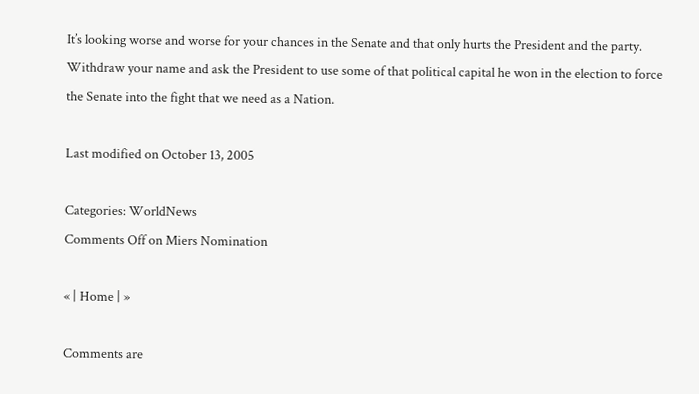It’s looking worse and worse for your chances in the Senate and that only hurts the President and the party. Withdraw your name and ask the President to use some of that political capital he won in the election to force the Senate into the fight that we need as a Nation.

Last modified on October 13, 2005

Categories: WorldNews
Comments Off on Miers Nomination

« | Home | »

Comments are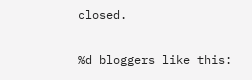closed.

%d bloggers like this: